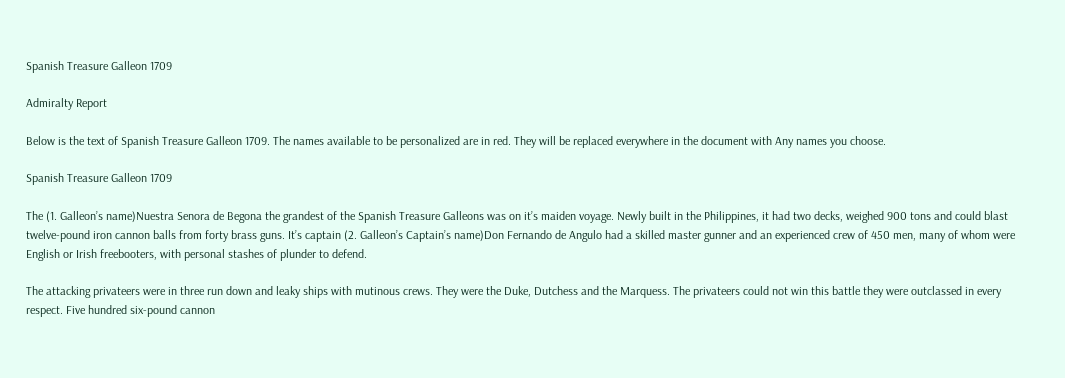Spanish Treasure Galleon 1709

Admiralty Report

Below is the text of Spanish Treasure Galleon 1709. The names available to be personalized are in red. They will be replaced everywhere in the document with Any names you choose.

Spanish Treasure Galleon 1709

The (1. Galleon’s name)Nuestra Senora de Begona the grandest of the Spanish Treasure Galleons was on it’s maiden voyage. Newly built in the Philippines, it had two decks, weighed 900 tons and could blast twelve-pound iron cannon balls from forty brass guns. It’s captain (2. Galleon’s Captain’s name)Don Fernando de Angulo had a skilled master gunner and an experienced crew of 450 men, many of whom were English or Irish freebooters, with personal stashes of plunder to defend.

The attacking privateers were in three run down and leaky ships with mutinous crews. They were the Duke, Dutchess and the Marquess. The privateers could not win this battle they were outclassed in every respect. Five hundred six-pound cannon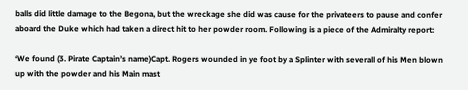balls did little damage to the Begona, but the wreckage she did was cause for the privateers to pause and confer aboard the Duke which had taken a direct hit to her powder room. Following is a piece of the Admiralty report:

‘We found (3. Pirate Captain’s name)Capt. Rogers wounded in ye foot by a Splinter with severall of his Men blown up with the powder and his Main mast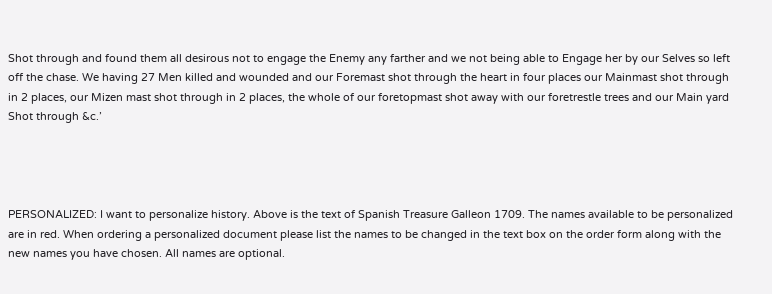Shot through and found them all desirous not to engage the Enemy any farther and we not being able to Engage her by our Selves so left off the chase. We having 27 Men killed and wounded and our Foremast shot through the heart in four places our Mainmast shot through in 2 places, our Mizen mast shot through in 2 places, the whole of our foretopmast shot away with our foretrestle trees and our Main yard Shot through &c.’




PERSONALIZED: I want to personalize history. Above is the text of Spanish Treasure Galleon 1709. The names available to be personalized are in red. When ordering a personalized document please list the names to be changed in the text box on the order form along with the new names you have chosen. All names are optional.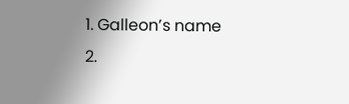1. Galleon’s name
2.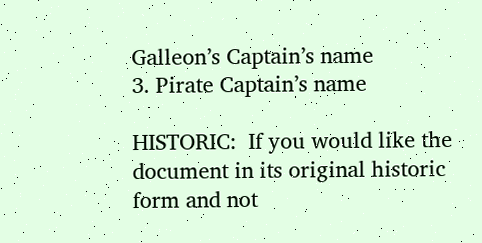Galleon’s Captain’s name
3. Pirate Captain’s name

HISTORIC:  If you would like the document in its original historic form and not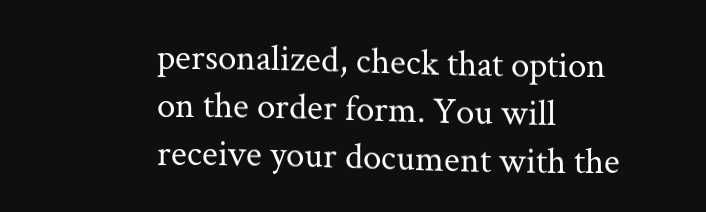personalized, check that option on the order form. You will receive your document with the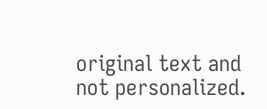original text and not personalized.